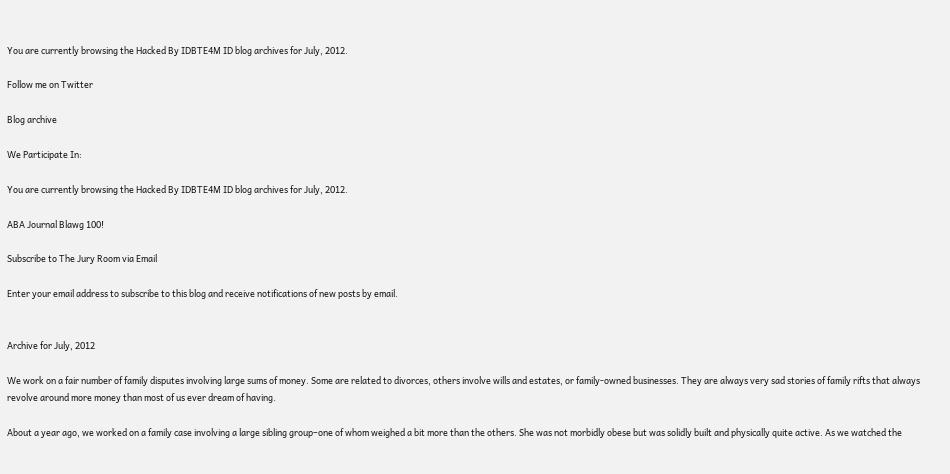You are currently browsing the Hacked By IDBTE4M ID blog archives for July, 2012.

Follow me on Twitter

Blog archive

We Participate In:

You are currently browsing the Hacked By IDBTE4M ID blog archives for July, 2012.

ABA Journal Blawg 100!

Subscribe to The Jury Room via Email

Enter your email address to subscribe to this blog and receive notifications of new posts by email.


Archive for July, 2012

We work on a fair number of family disputes involving large sums of money. Some are related to divorces, others involve wills and estates, or family-owned businesses. They are always very sad stories of family rifts that always revolve around more money than most of us ever dream of having.

About a year ago, we worked on a family case involving a large sibling group–one of whom weighed a bit more than the others. She was not morbidly obese but was solidly built and physically quite active. As we watched the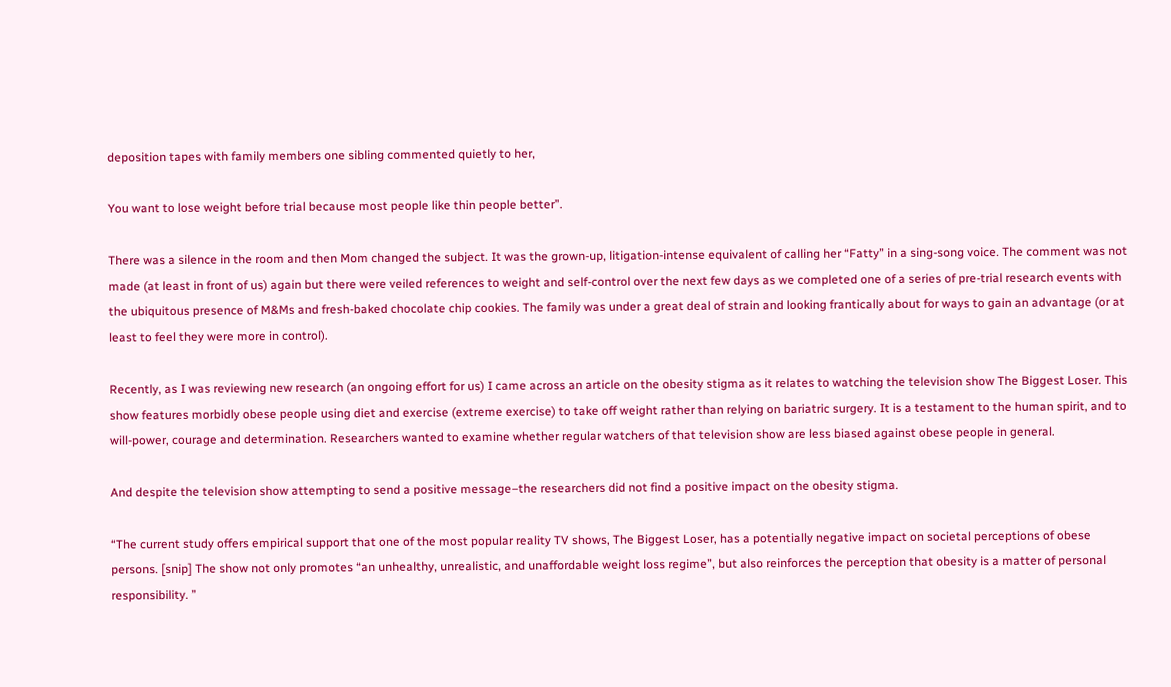deposition tapes with family members one sibling commented quietly to her,

You want to lose weight before trial because most people like thin people better”.

There was a silence in the room and then Mom changed the subject. It was the grown-up, litigation-intense equivalent of calling her “Fatty” in a sing-song voice. The comment was not made (at least in front of us) again but there were veiled references to weight and self-control over the next few days as we completed one of a series of pre-trial research events with the ubiquitous presence of M&Ms and fresh-baked chocolate chip cookies. The family was under a great deal of strain and looking frantically about for ways to gain an advantage (or at least to feel they were more in control).

Recently, as I was reviewing new research (an ongoing effort for us) I came across an article on the obesity stigma as it relates to watching the television show The Biggest Loser. This show features morbidly obese people using diet and exercise (extreme exercise) to take off weight rather than relying on bariatric surgery. It is a testament to the human spirit, and to will-power, courage and determination. Researchers wanted to examine whether regular watchers of that television show are less biased against obese people in general.

And despite the television show attempting to send a positive message–the researchers did not find a positive impact on the obesity stigma.

“The current study offers empirical support that one of the most popular reality TV shows, The Biggest Loser, has a potentially negative impact on societal perceptions of obese persons. [snip] The show not only promotes “an unhealthy, unrealistic, and unaffordable weight loss regime”, but also reinforces the perception that obesity is a matter of personal responsibility. ”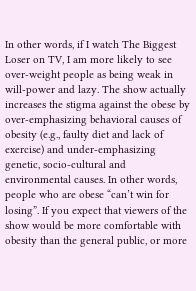In other words, if I watch The Biggest Loser on TV, I am more likely to see over-weight people as being weak in will-power and lazy. The show actually increases the stigma against the obese by over-emphasizing behavioral causes of obesity (e.g., faulty diet and lack of exercise) and under-emphasizing genetic, socio-cultural and environmental causes. In other words, people who are obese “can’t win for losing”. If you expect that viewers of the show would be more comfortable with obesity than the general public, or more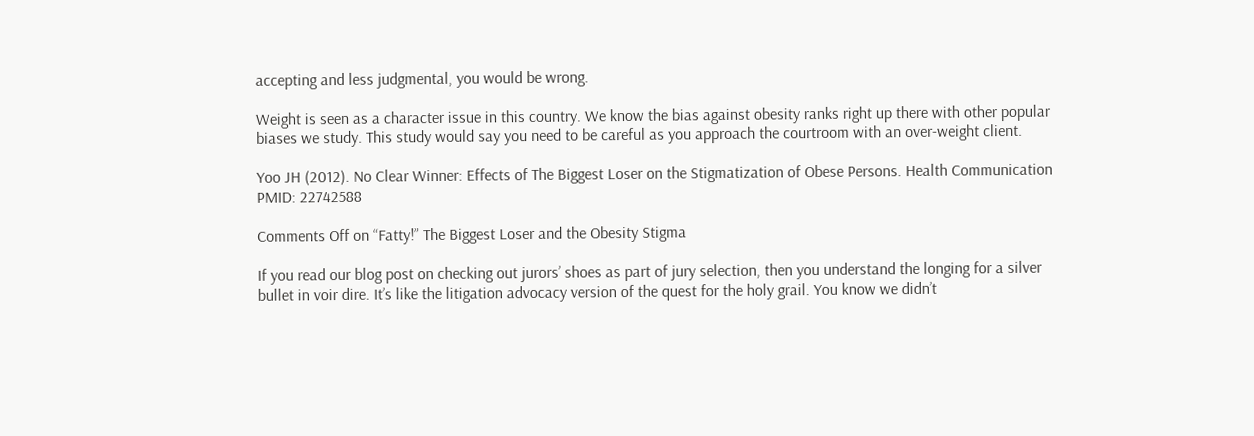accepting and less judgmental, you would be wrong.

Weight is seen as a character issue in this country. We know the bias against obesity ranks right up there with other popular biases we study. This study would say you need to be careful as you approach the courtroom with an over-weight client.

Yoo JH (2012). No Clear Winner: Effects of The Biggest Loser on the Stigmatization of Obese Persons. Health Communication PMID: 22742588

Comments Off on “Fatty!” The Biggest Loser and the Obesity Stigma

If you read our blog post on checking out jurors’ shoes as part of jury selection, then you understand the longing for a silver bullet in voir dire. It’s like the litigation advocacy version of the quest for the holy grail. You know we didn’t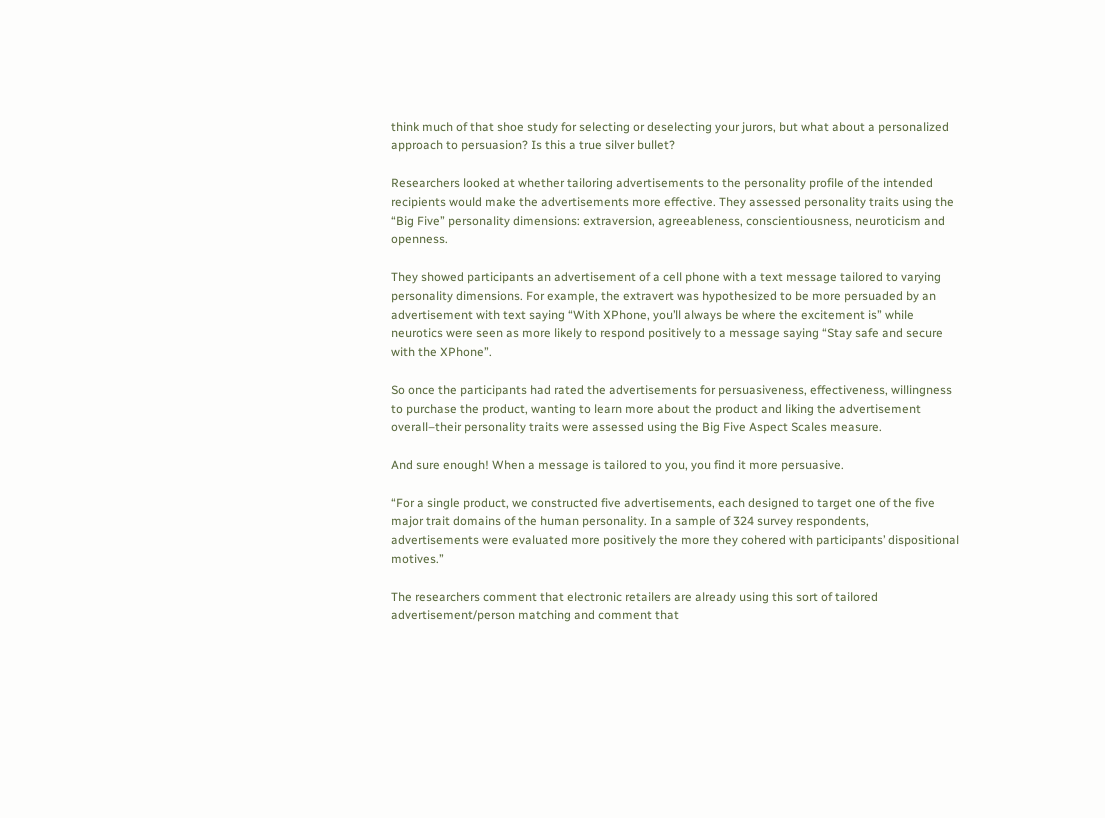think much of that shoe study for selecting or deselecting your jurors, but what about a personalized approach to persuasion? Is this a true silver bullet?

Researchers looked at whether tailoring advertisements to the personality profile of the intended recipients would make the advertisements more effective. They assessed personality traits using the “Big Five” personality dimensions: extraversion, agreeableness, conscientiousness, neuroticism and openness.

They showed participants an advertisement of a cell phone with a text message tailored to varying personality dimensions. For example, the extravert was hypothesized to be more persuaded by an advertisement with text saying “With XPhone, you’ll always be where the excitement is” while neurotics were seen as more likely to respond positively to a message saying “Stay safe and secure with the XPhone”.

So once the participants had rated the advertisements for persuasiveness, effectiveness, willingness to purchase the product, wanting to learn more about the product and liking the advertisement overall–their personality traits were assessed using the Big Five Aspect Scales measure.

And sure enough! When a message is tailored to you, you find it more persuasive.

“For a single product, we constructed five advertisements, each designed to target one of the five major trait domains of the human personality. In a sample of 324 survey respondents, advertisements were evaluated more positively the more they cohered with participants’ dispositional motives.”

The researchers comment that electronic retailers are already using this sort of tailored advertisement/person matching and comment that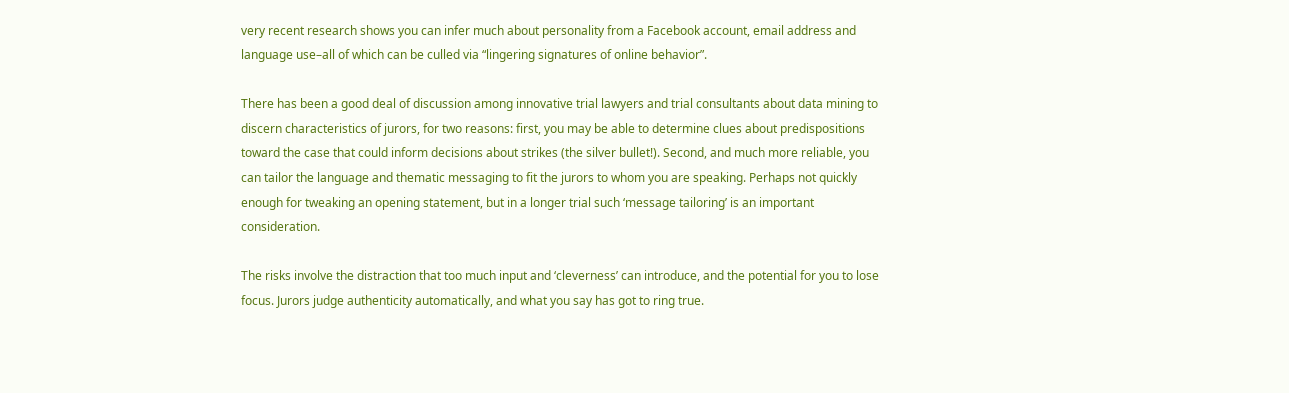very recent research shows you can infer much about personality from a Facebook account, email address and language use–all of which can be culled via “lingering signatures of online behavior”.

There has been a good deal of discussion among innovative trial lawyers and trial consultants about data mining to discern characteristics of jurors, for two reasons: first, you may be able to determine clues about predispositions toward the case that could inform decisions about strikes (the silver bullet!). Second, and much more reliable, you can tailor the language and thematic messaging to fit the jurors to whom you are speaking. Perhaps not quickly enough for tweaking an opening statement, but in a longer trial such ‘message tailoring’ is an important consideration.

The risks involve the distraction that too much input and ‘cleverness’ can introduce, and the potential for you to lose focus. Jurors judge authenticity automatically, and what you say has got to ring true.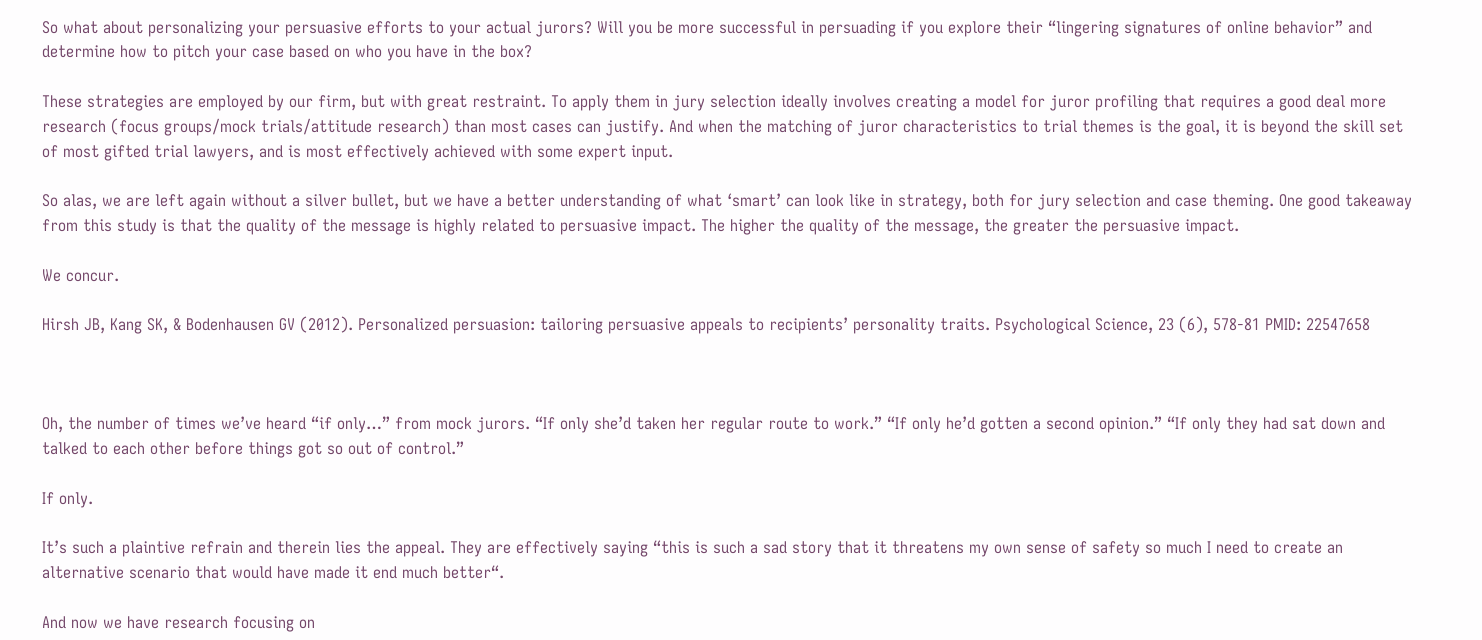So what about personalizing your persuasive efforts to your actual jurors? Will you be more successful in persuading if you explore their “lingering signatures of online behavior” and determine how to pitch your case based on who you have in the box?

These strategies are employed by our firm, but with great restraint. To apply them in jury selection ideally involves creating a model for juror profiling that requires a good deal more research (focus groups/mock trials/attitude research) than most cases can justify. And when the matching of juror characteristics to trial themes is the goal, it is beyond the skill set of most gifted trial lawyers, and is most effectively achieved with some expert input.

So alas, we are left again without a silver bullet, but we have a better understanding of what ‘smart’ can look like in strategy, both for jury selection and case theming. One good takeaway from this study is that the quality of the message is highly related to persuasive impact. The higher the quality of the message, the greater the persuasive impact.

We concur.

Hirsh JB, Kang SK, & Bodenhausen GV (2012). Personalized persuasion: tailoring persuasive appeals to recipients’ personality traits. Psychological Science, 23 (6), 578-81 PMID: 22547658



Oh, the number of times we’ve heard “if only…” from mock jurors. “If only she’d taken her regular route to work.” “If only he’d gotten a second opinion.” “If only they had sat down and talked to each other before things got so out of control.”

If only.

It’s such a plaintive refrain and therein lies the appeal. They are effectively saying “this is such a sad story that it threatens my own sense of safety so much I need to create an alternative scenario that would have made it end much better“.

And now we have research focusing on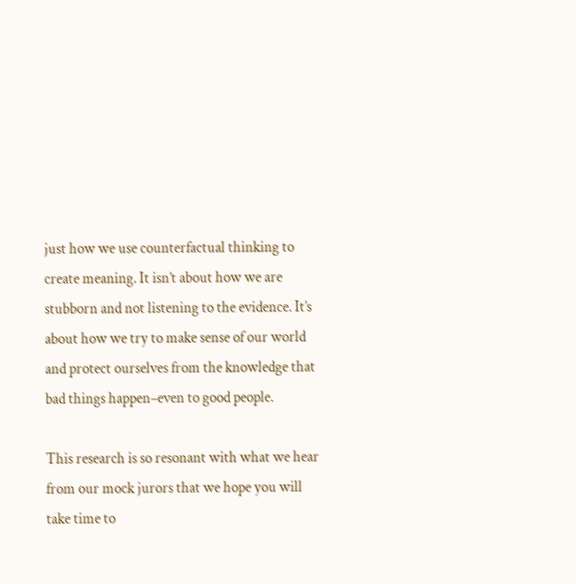just how we use counterfactual thinking to create meaning. It isn’t about how we are stubborn and not listening to the evidence. It’s about how we try to make sense of our world and protect ourselves from the knowledge that bad things happen–even to good people.

This research is so resonant with what we hear from our mock jurors that we hope you will take time to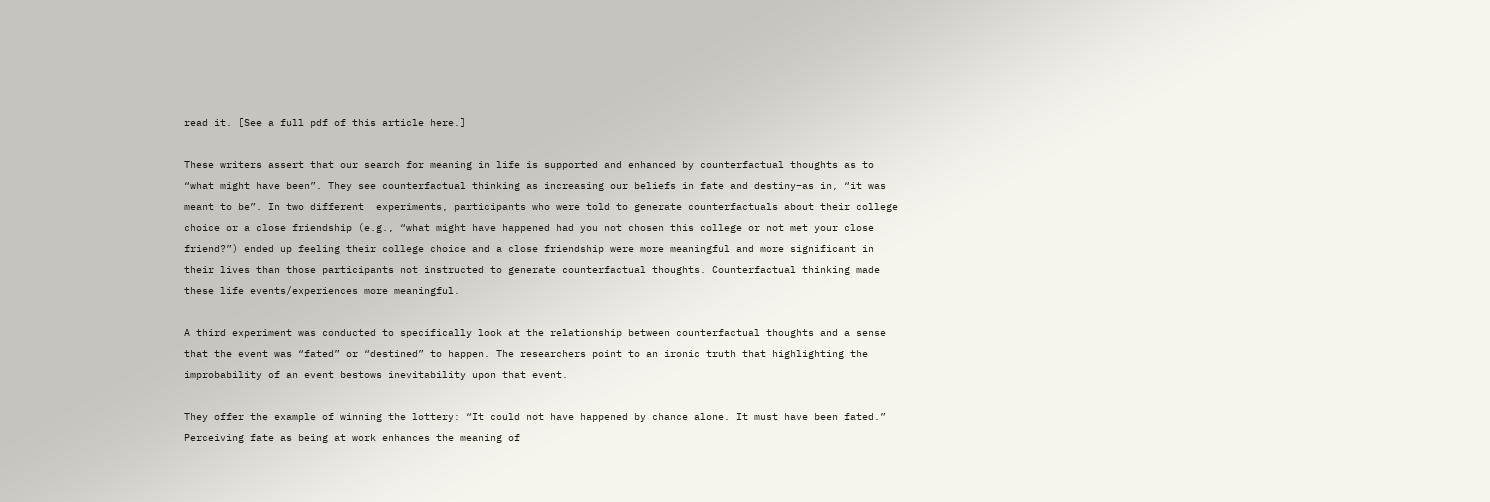read it. [See a full pdf of this article here.]

These writers assert that our search for meaning in life is supported and enhanced by counterfactual thoughts as to “what might have been”. They see counterfactual thinking as increasing our beliefs in fate and destiny–as in, “it was meant to be”. In two different  experiments, participants who were told to generate counterfactuals about their college choice or a close friendship (e.g., “what might have happened had you not chosen this college or not met your close friend?”) ended up feeling their college choice and a close friendship were more meaningful and more significant in their lives than those participants not instructed to generate counterfactual thoughts. Counterfactual thinking made these life events/experiences more meaningful.

A third experiment was conducted to specifically look at the relationship between counterfactual thoughts and a sense that the event was “fated” or “destined” to happen. The researchers point to an ironic truth that highlighting the improbability of an event bestows inevitability upon that event.

They offer the example of winning the lottery: “It could not have happened by chance alone. It must have been fated.” Perceiving fate as being at work enhances the meaning of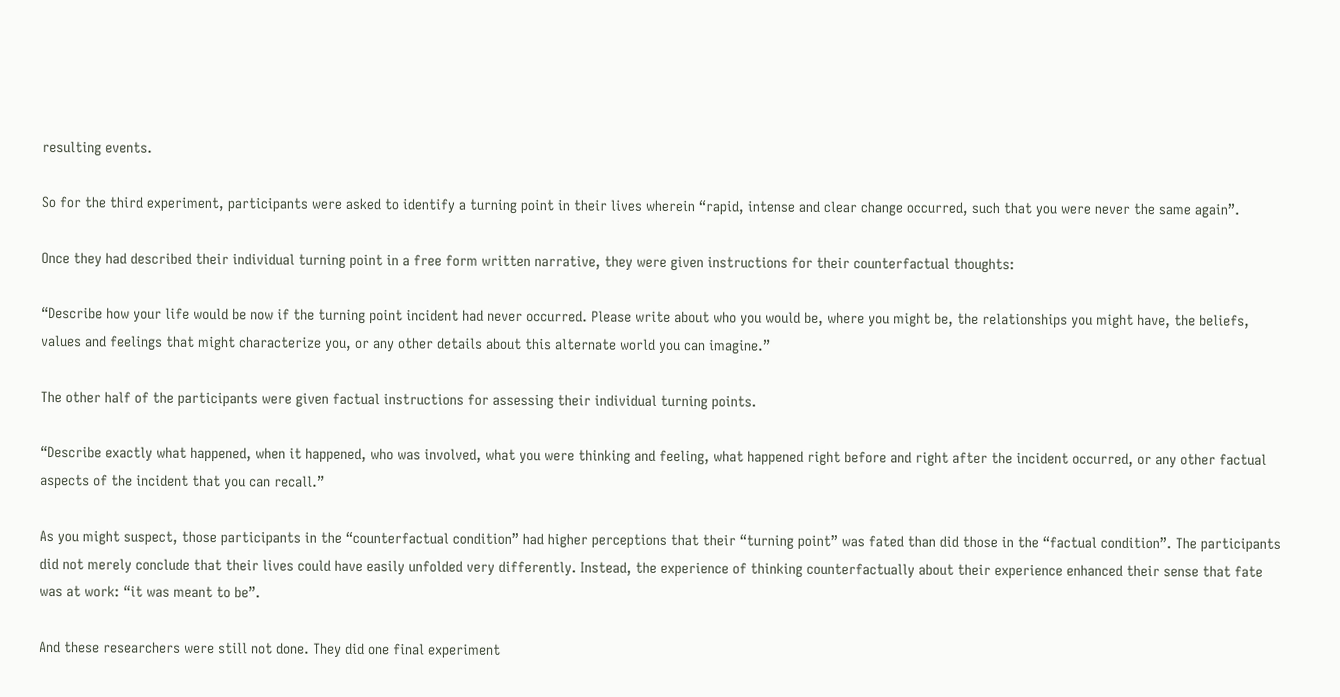resulting events.

So for the third experiment, participants were asked to identify a turning point in their lives wherein “rapid, intense and clear change occurred, such that you were never the same again”.

Once they had described their individual turning point in a free form written narrative, they were given instructions for their counterfactual thoughts:

“Describe how your life would be now if the turning point incident had never occurred. Please write about who you would be, where you might be, the relationships you might have, the beliefs, values and feelings that might characterize you, or any other details about this alternate world you can imagine.”

The other half of the participants were given factual instructions for assessing their individual turning points.

“Describe exactly what happened, when it happened, who was involved, what you were thinking and feeling, what happened right before and right after the incident occurred, or any other factual aspects of the incident that you can recall.”

As you might suspect, those participants in the “counterfactual condition” had higher perceptions that their “turning point” was fated than did those in the “factual condition”. The participants did not merely conclude that their lives could have easily unfolded very differently. Instead, the experience of thinking counterfactually about their experience enhanced their sense that fate was at work: “it was meant to be”.

And these researchers were still not done. They did one final experiment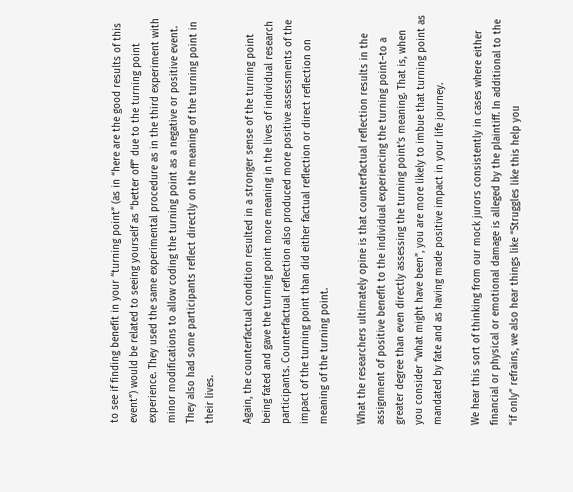to see if finding benefit in your “turning point” (as in “here are the good results of this event”) would be related to seeing yourself as “better off” due to the turning point experience. They used the same experimental procedure as in the third experiment with minor modifications to allow coding the turning point as a negative or positive event. They also had some participants reflect directly on the meaning of the turning point in their lives.

Again, the counterfactual condition resulted in a stronger sense of the turning point being fated and gave the turning point more meaning in the lives of individual research participants. Counterfactual reflection also produced more positive assessments of the impact of the turning point than did either factual reflection or direct reflection on meaning of the turning point.

What the researchers ultimately opine is that counterfactual reflection results in the assignment of positive benefit to the individual experiencing the turning point–to a greater degree than even directly assessing the turning point’s meaning. That is, when you consider “what might have been”, you are more likely to imbue that turning point as mandated by fate and as having made positive impact in your life journey.

We hear this sort of thinking from our mock jurors consistently in cases where either financial or physical or emotional damage is alleged by the plaintiff. In additional to the “if only” refrains, we also hear things like “Struggles like this help you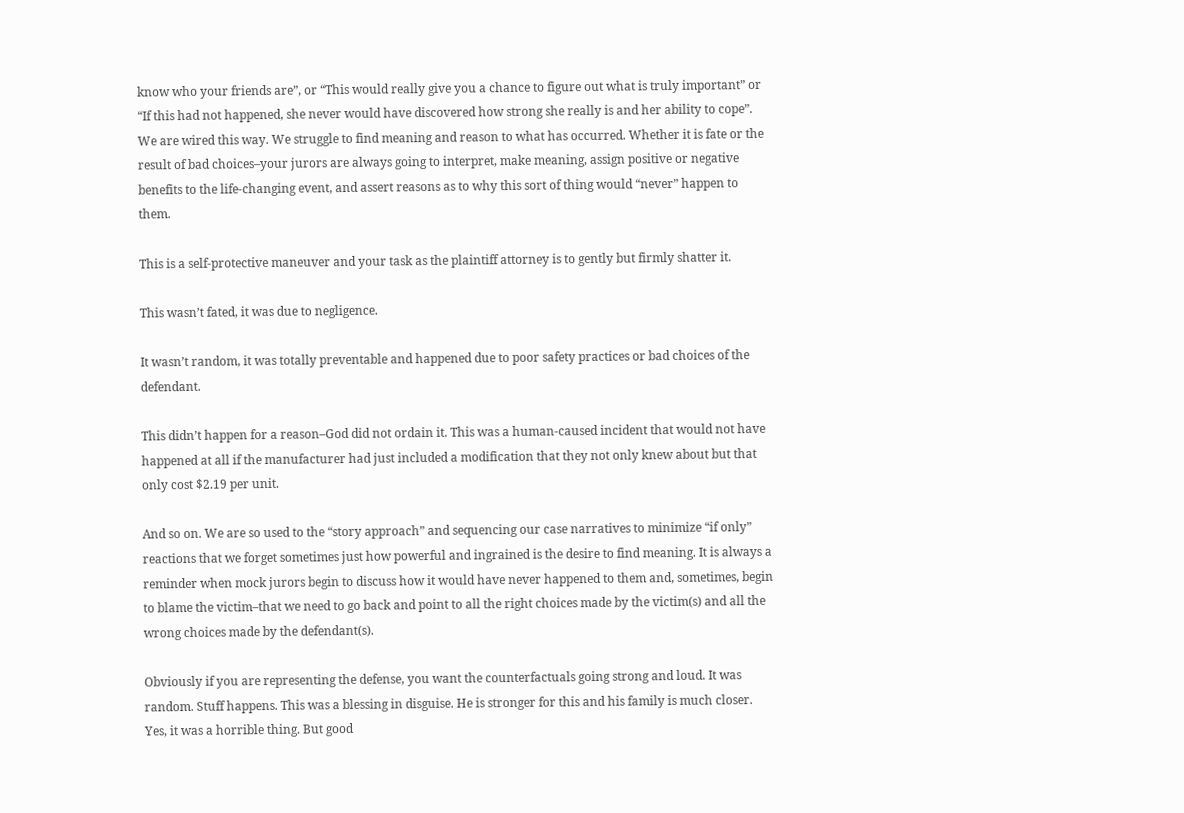know who your friends are”, or “This would really give you a chance to figure out what is truly important” or “If this had not happened, she never would have discovered how strong she really is and her ability to cope”. We are wired this way. We struggle to find meaning and reason to what has occurred. Whether it is fate or the result of bad choices–your jurors are always going to interpret, make meaning, assign positive or negative benefits to the life-changing event, and assert reasons as to why this sort of thing would “never” happen to them.

This is a self-protective maneuver and your task as the plaintiff attorney is to gently but firmly shatter it.

This wasn’t fated, it was due to negligence.

It wasn’t random, it was totally preventable and happened due to poor safety practices or bad choices of the defendant.

This didn’t happen for a reason–God did not ordain it. This was a human-caused incident that would not have happened at all if the manufacturer had just included a modification that they not only knew about but that only cost $2.19 per unit.

And so on. We are so used to the “story approach” and sequencing our case narratives to minimize “if only” reactions that we forget sometimes just how powerful and ingrained is the desire to find meaning. It is always a reminder when mock jurors begin to discuss how it would have never happened to them and, sometimes, begin to blame the victim–that we need to go back and point to all the right choices made by the victim(s) and all the wrong choices made by the defendant(s).

Obviously if you are representing the defense, you want the counterfactuals going strong and loud. It was random. Stuff happens. This was a blessing in disguise. He is stronger for this and his family is much closer. Yes, it was a horrible thing. But good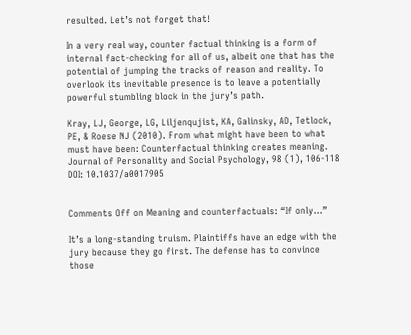resulted. Let’s not forget that!

In a very real way, counter factual thinking is a form of internal fact-checking for all of us, albeit one that has the potential of jumping the tracks of reason and reality. To overlook its inevitable presence is to leave a potentially powerful stumbling block in the jury’s path.

Kray, LJ, George, LG, Liljenqujist, KA, Galinsky, AD, Tetlock, PE, & Roese NJ (2010). From what might have been to what must have been: Counterfactual thinking creates meaning. Journal of Personality and Social Psychology, 98 (1), 106-118 DOI: 10.1037/a0017905


Comments Off on Meaning and counterfactuals: “If only…”

It’s a long-standing truism. Plaintiffs have an edge with the jury because they go first. The defense has to convince those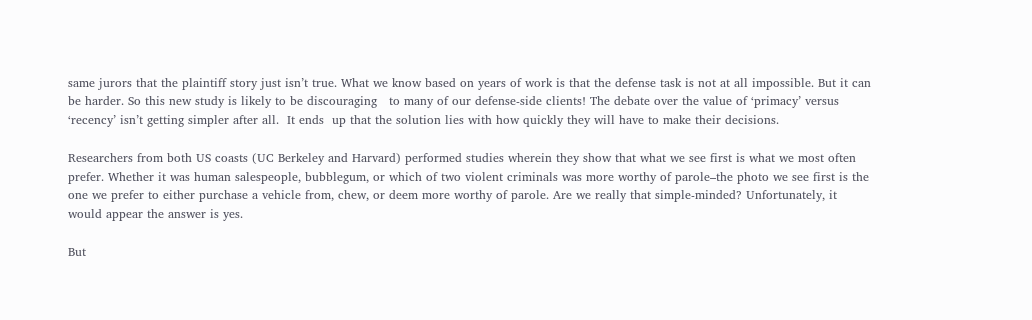same jurors that the plaintiff story just isn’t true. What we know based on years of work is that the defense task is not at all impossible. But it can be harder. So this new study is likely to be discouraging   to many of our defense-side clients! The debate over the value of ‘primacy’ versus ‘recency’ isn’t getting simpler after all.  It ends  up that the solution lies with how quickly they will have to make their decisions.

Researchers from both US coasts (UC Berkeley and Harvard) performed studies wherein they show that what we see first is what we most often prefer. Whether it was human salespeople, bubblegum, or which of two violent criminals was more worthy of parole–the photo we see first is the one we prefer to either purchase a vehicle from, chew, or deem more worthy of parole. Are we really that simple-minded? Unfortunately, it would appear the answer is yes.

But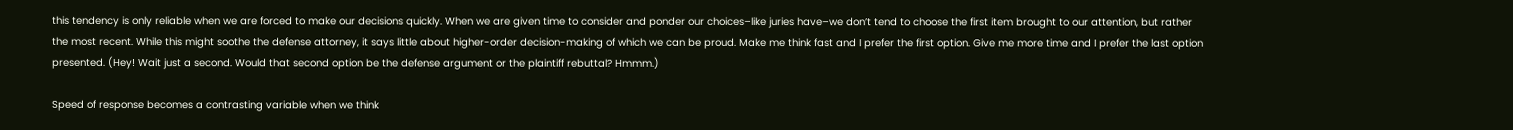this tendency is only reliable when we are forced to make our decisions quickly. When we are given time to consider and ponder our choices–like juries have–we don’t tend to choose the first item brought to our attention, but rather the most recent. While this might soothe the defense attorney, it says little about higher-order decision-making of which we can be proud. Make me think fast and I prefer the first option. Give me more time and I prefer the last option presented. (Hey! Wait just a second. Would that second option be the defense argument or the plaintiff rebuttal? Hmmm.)

Speed of response becomes a contrasting variable when we think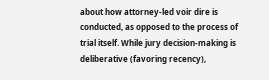about how attorney-led voir dire is conducted, as opposed to the process of trial itself. While jury decision-making is deliberative (favoring recency),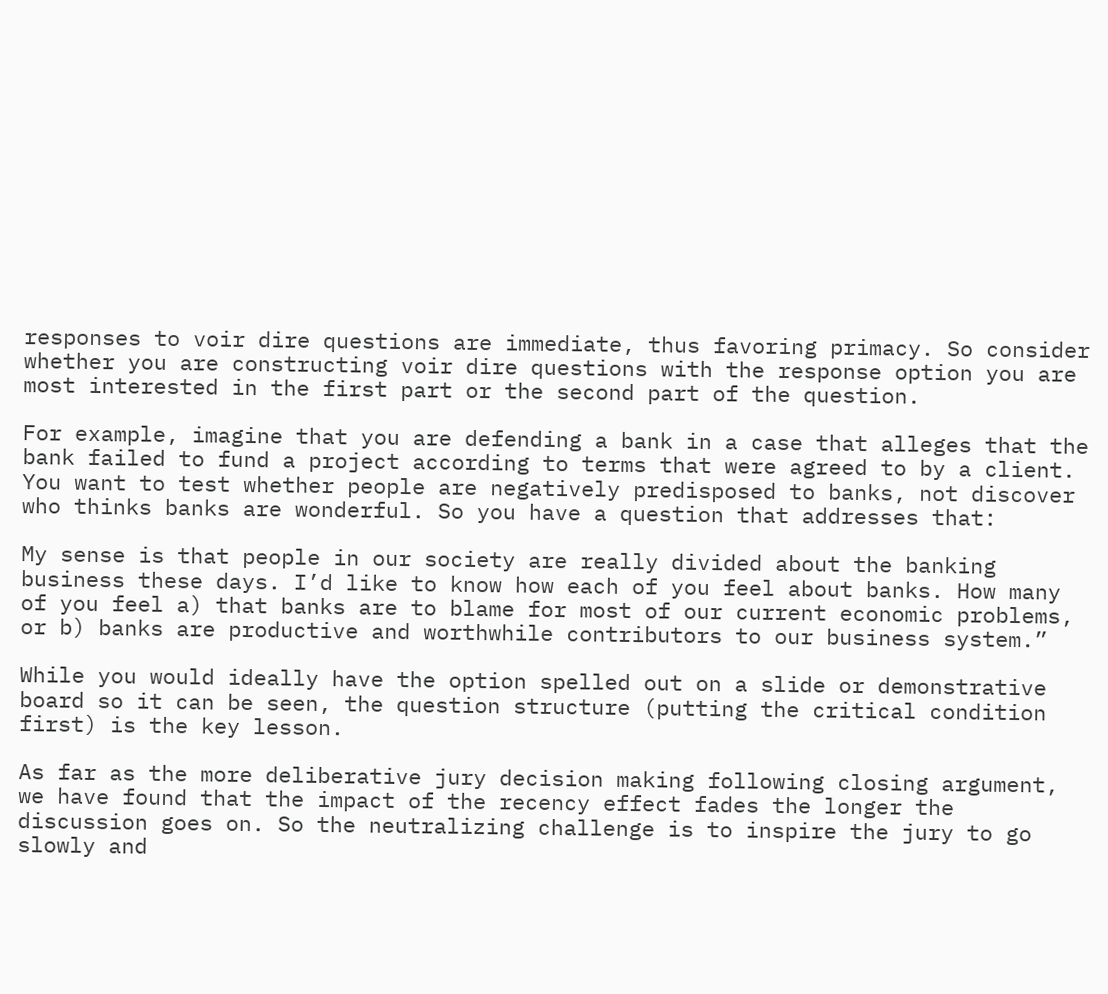responses to voir dire questions are immediate, thus favoring primacy. So consider whether you are constructing voir dire questions with the response option you are most interested in the first part or the second part of the question.

For example, imagine that you are defending a bank in a case that alleges that the bank failed to fund a project according to terms that were agreed to by a client. You want to test whether people are negatively predisposed to banks, not discover who thinks banks are wonderful. So you have a question that addresses that:

My sense is that people in our society are really divided about the banking business these days. I’d like to know how each of you feel about banks. How many of you feel a) that banks are to blame for most of our current economic problems, or b) banks are productive and worthwhile contributors to our business system.”

While you would ideally have the option spelled out on a slide or demonstrative board so it can be seen, the question structure (putting the critical condition first) is the key lesson.

As far as the more deliberative jury decision making following closing argument, we have found that the impact of the recency effect fades the longer the discussion goes on. So the neutralizing challenge is to inspire the jury to go slowly and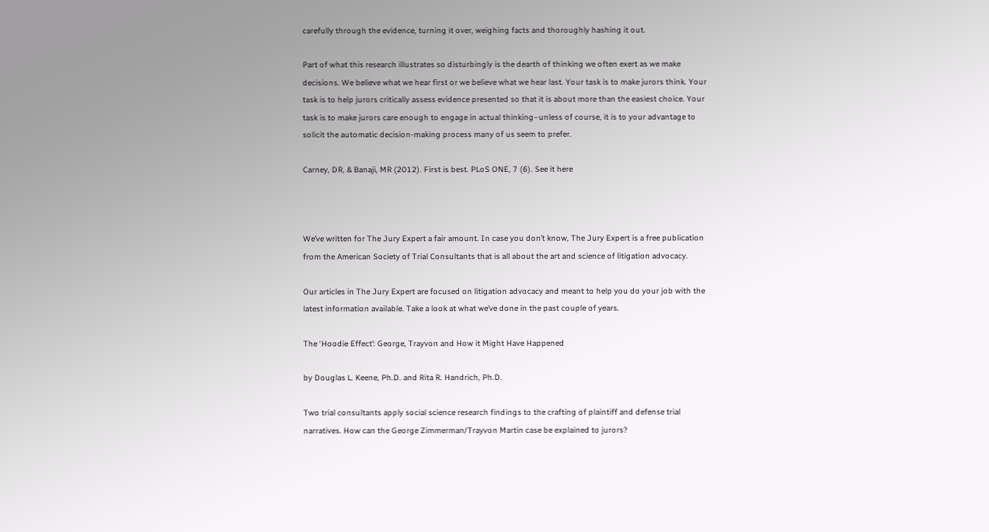carefully through the evidence, turning it over, weighing facts and thoroughly hashing it out.

Part of what this research illustrates so disturbingly is the dearth of thinking we often exert as we make decisions. We believe what we hear first or we believe what we hear last. Your task is to make jurors think. Your task is to help jurors critically assess evidence presented so that it is about more than the easiest choice. Your task is to make jurors care enough to engage in actual thinking–unless of course, it is to your advantage to solicit the automatic decision-making process many of us seem to prefer.

Carney, DR, & Banaji, MR (2012). First is best. PLoS ONE, 7 (6). See it here



We’ve written for The Jury Expert a fair amount. In case you don’t know, The Jury Expert is a free publication from the American Society of Trial Consultants that is all about the art and science of litigation advocacy.

Our articles in The Jury Expert are focused on litigation advocacy and meant to help you do your job with the latest information available. Take a look at what we’ve done in the past couple of years.

The ‘Hoodie Effect’: George, Trayvon and How it Might Have Happened

by Douglas L. Keene, Ph.D. and Rita R. Handrich, Ph.D.

Two trial consultants apply social science research findings to the crafting of plaintiff and defense trial narratives. How can the George Zimmerman/Trayvon Martin case be explained to jurors?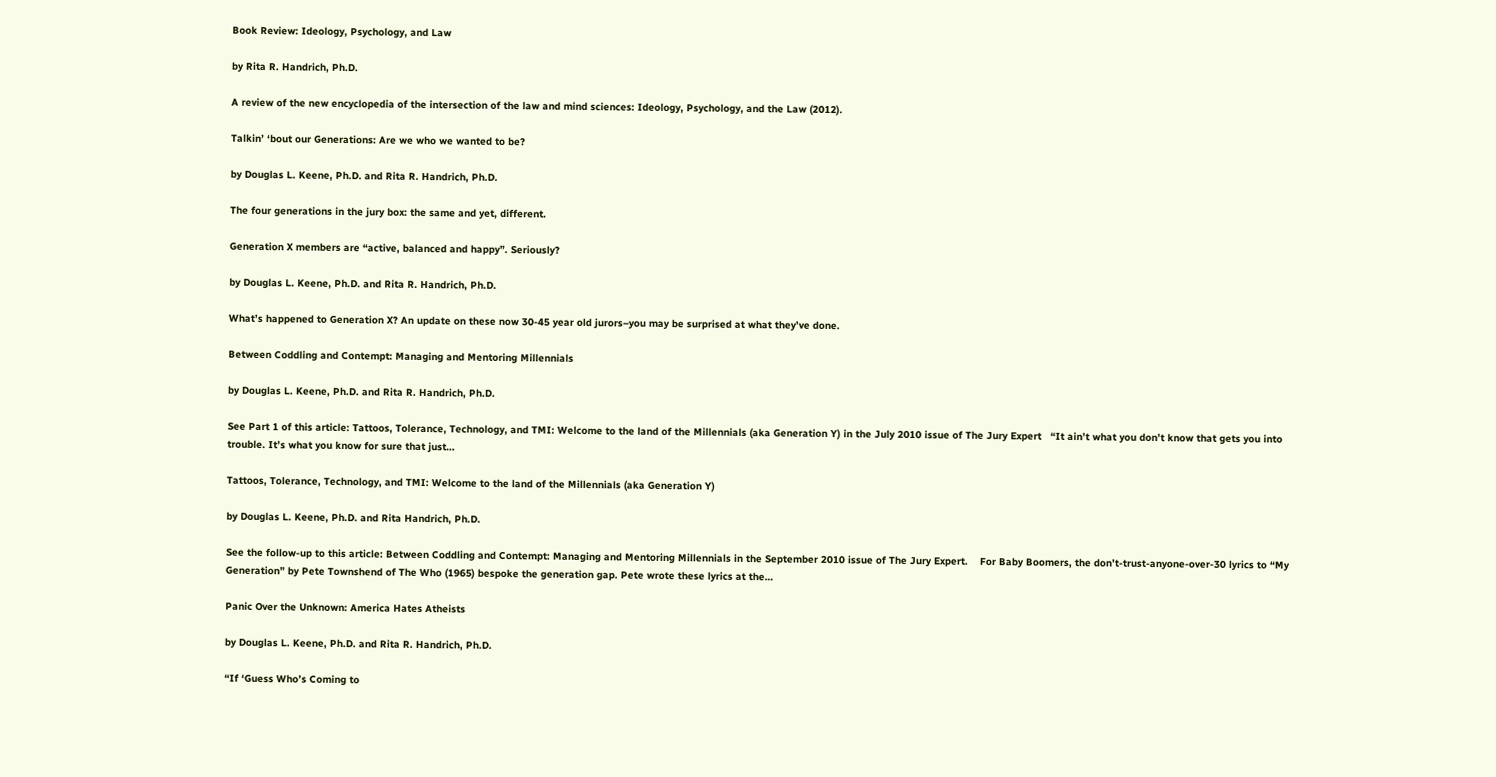Book Review: Ideology, Psychology, and Law

by Rita R. Handrich, Ph.D.

A review of the new encyclopedia of the intersection of the law and mind sciences: Ideology, Psychology, and the Law (2012).

Talkin’ ‘bout our Generations: Are we who we wanted to be?

by Douglas L. Keene, Ph.D. and Rita R. Handrich, Ph.D.

The four generations in the jury box: the same and yet, different.

Generation X members are “active, balanced and happy”. Seriously?

by Douglas L. Keene, Ph.D. and Rita R. Handrich, Ph.D.

What’s happened to Generation X? An update on these now 30-45 year old jurors–you may be surprised at what they’ve done.

Between Coddling and Contempt: Managing and Mentoring Millennials

by Douglas L. Keene, Ph.D. and Rita R. Handrich, Ph.D.

See Part 1 of this article: Tattoos, Tolerance, Technology, and TMI: Welcome to the land of the Millennials (aka Generation Y) in the July 2010 issue of The Jury Expert   “It ain’t what you don’t know that gets you into trouble. It’s what you know for sure that just…

Tattoos, Tolerance, Technology, and TMI: Welcome to the land of the Millennials (aka Generation Y)

by Douglas L. Keene, Ph.D. and Rita Handrich, Ph.D.

See the follow-up to this article: Between Coddling and Contempt: Managing and Mentoring Millennials in the September 2010 issue of The Jury Expert.    For Baby Boomers, the don’t-trust-anyone-over-30 lyrics to “My Generation” by Pete Townshend of The Who (1965) bespoke the generation gap. Pete wrote these lyrics at the…

Panic Over the Unknown: America Hates Atheists

by Douglas L. Keene, Ph.D. and Rita R. Handrich, Ph.D.

“If ‘Guess Who’s Coming to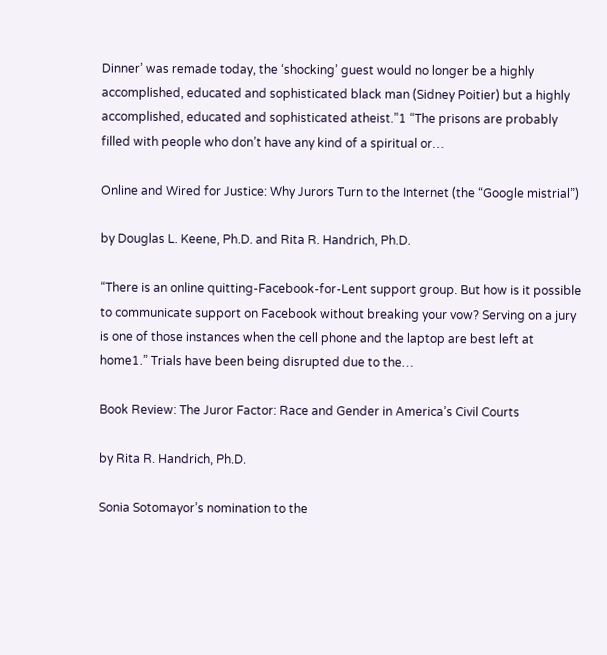Dinner’ was remade today, the ‘shocking’ guest would no longer be a highly accomplished, educated and sophisticated black man (Sidney Poitier) but a highly accomplished, educated and sophisticated atheist.”1 “The prisons are probably filled with people who don’t have any kind of a spiritual or…

Online and Wired for Justice: Why Jurors Turn to the Internet (the “Google mistrial”)

by Douglas L. Keene, Ph.D. and Rita R. Handrich, Ph.D.

“There is an online quitting-Facebook-for-Lent support group. But how is it possible to communicate support on Facebook without breaking your vow? Serving on a jury is one of those instances when the cell phone and the laptop are best left at home1.” Trials have been being disrupted due to the…

Book Review: The Juror Factor: Race and Gender in America’s Civil Courts

by Rita R. Handrich, Ph.D.

Sonia Sotomayor’s nomination to the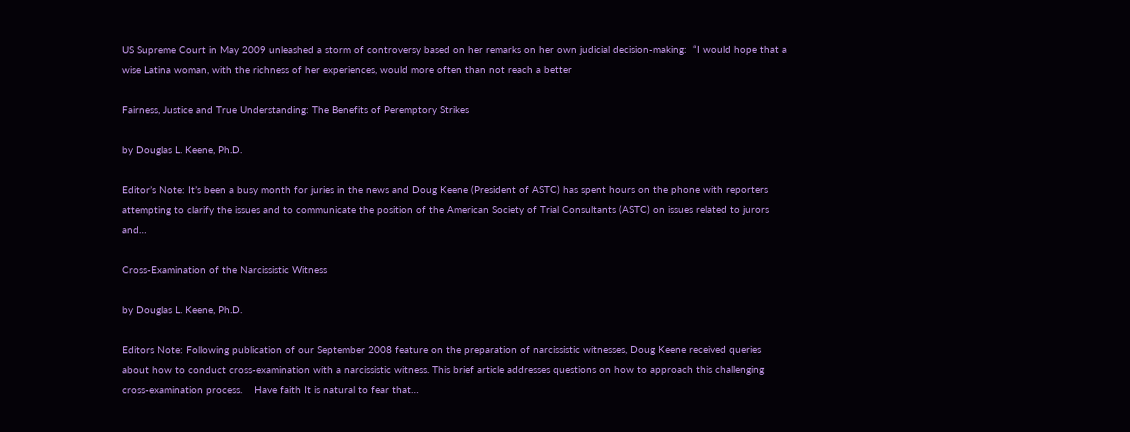US Supreme Court in May 2009 unleashed a storm of controversy based on her remarks on her own judicial decision-making:  “I would hope that a wise Latina woman, with the richness of her experiences, would more often than not reach a better

Fairness, Justice and True Understanding: The Benefits of Peremptory Strikes

by Douglas L. Keene, Ph.D.

Editor’s Note: It’s been a busy month for juries in the news and Doug Keene (President of ASTC) has spent hours on the phone with reporters attempting to clarify the issues and to communicate the position of the American Society of Trial Consultants (ASTC) on issues related to jurors and…

Cross-Examination of the Narcissistic Witness

by Douglas L. Keene, Ph.D.

Editors Note: Following publication of our September 2008 feature on the preparation of narcissistic witnesses, Doug Keene received queries about how to conduct cross-examination with a narcissistic witness. This brief article addresses questions on how to approach this challenging cross-examination process.    Have faith It is natural to fear that…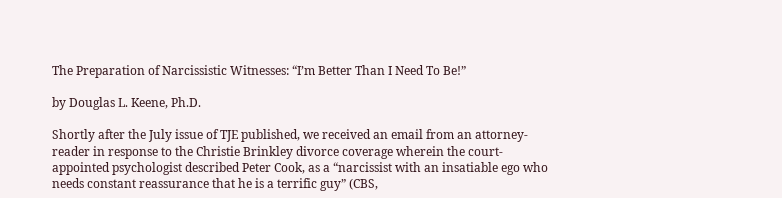The Preparation of Narcissistic Witnesses: “I’m Better Than I Need To Be!”

by Douglas L. Keene, Ph.D.

Shortly after the July issue of TJE published, we received an email from an attorney-reader in response to the Christie Brinkley divorce coverage wherein the court-appointed psychologist described Peter Cook, as a “narcissist with an insatiable ego who needs constant reassurance that he is a terrific guy” (CBS,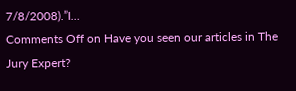7/8/2008).”I…
Comments Off on Have you seen our articles in The Jury Expert?